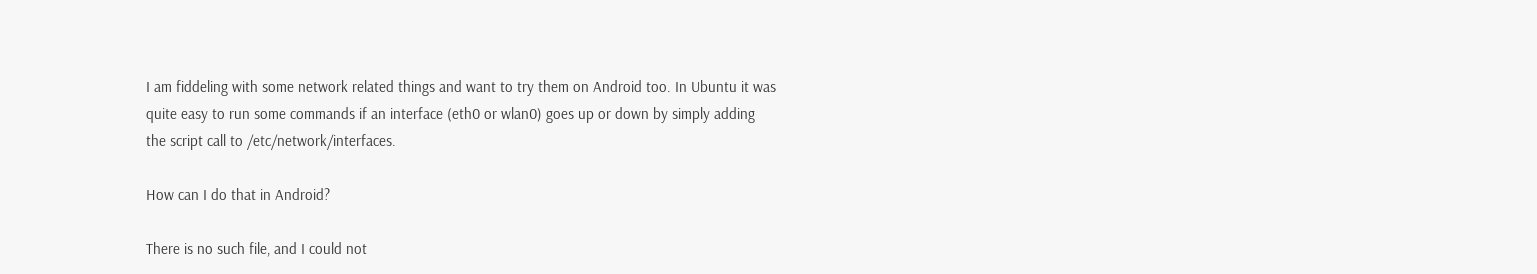I am fiddeling with some network related things and want to try them on Android too. In Ubuntu it was quite easy to run some commands if an interface (eth0 or wlan0) goes up or down by simply adding the script call to /etc/network/interfaces.

How can I do that in Android?

There is no such file, and I could not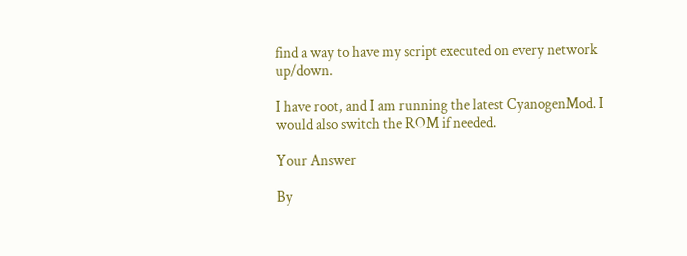find a way to have my script executed on every network up/down.

I have root, and I am running the latest CyanogenMod. I would also switch the ROM if needed.

Your Answer

By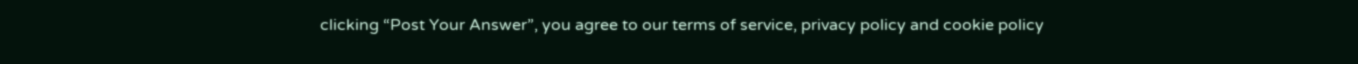clicking “Post Your Answer”, you agree to our terms of service, privacy policy and cookie policy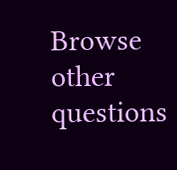Browse other questions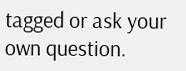tagged or ask your own question.